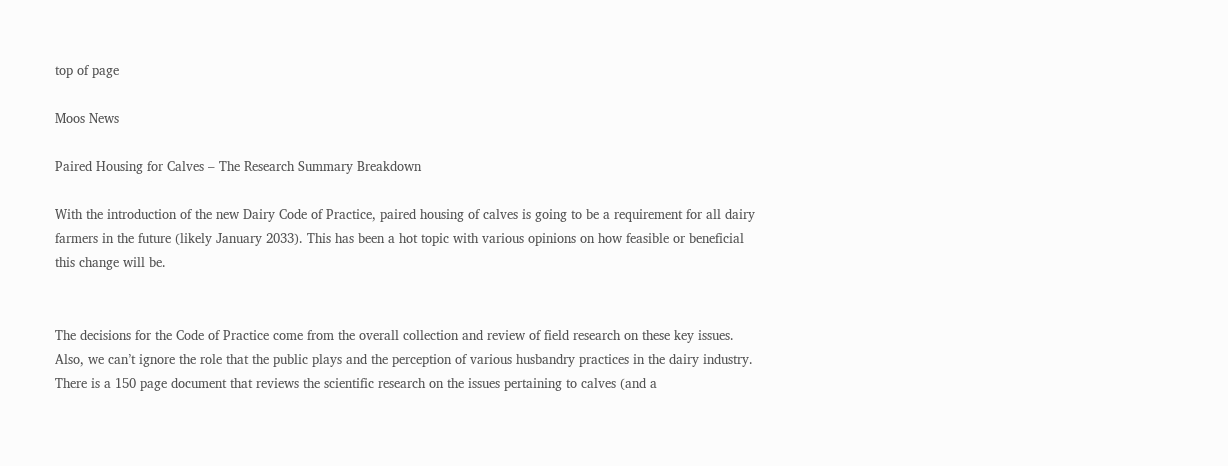top of page

Moos News

Paired Housing for Calves – The Research Summary Breakdown

With the introduction of the new Dairy Code of Practice, paired housing of calves is going to be a requirement for all dairy farmers in the future (likely January 2033). This has been a hot topic with various opinions on how feasible or beneficial this change will be.


The decisions for the Code of Practice come from the overall collection and review of field research on these key issues. Also, we can’t ignore the role that the public plays and the perception of various husbandry practices in the dairy industry.  There is a 150 page document that reviews the scientific research on the issues pertaining to calves (and a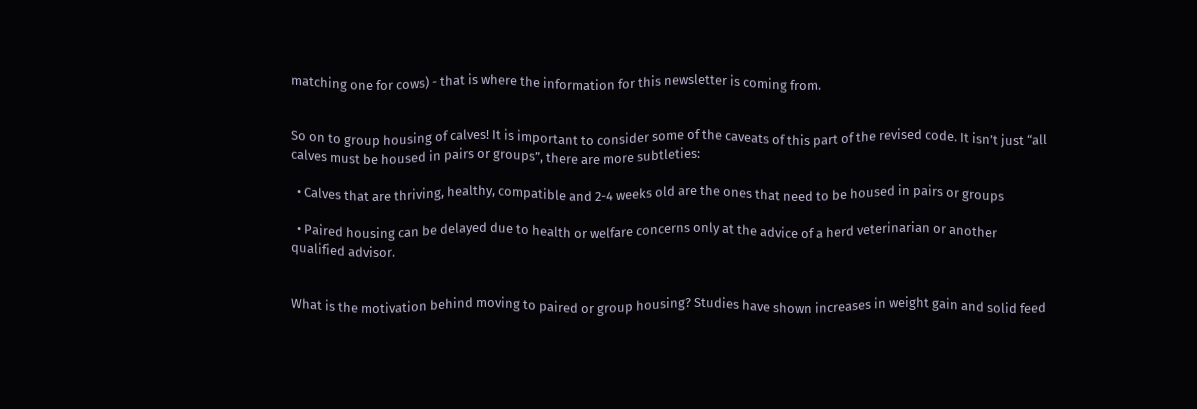matching one for cows) - that is where the information for this newsletter is coming from.


So on to group housing of calves! It is important to consider some of the caveats of this part of the revised code. It isn’t just “all calves must be housed in pairs or groups”, there are more subtleties:

  • Calves that are thriving, healthy, compatible and 2-4 weeks old are the ones that need to be housed in pairs or groups

  • Paired housing can be delayed due to health or welfare concerns only at the advice of a herd veterinarian or another qualified advisor.


What is the motivation behind moving to paired or group housing? Studies have shown increases in weight gain and solid feed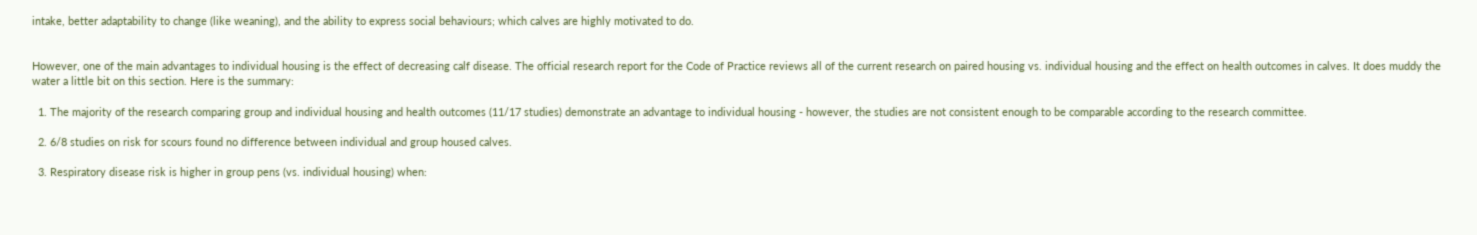intake, better adaptability to change (like weaning), and the ability to express social behaviours; which calves are highly motivated to do.


However, one of the main advantages to individual housing is the effect of decreasing calf disease. The official research report for the Code of Practice reviews all of the current research on paired housing vs. individual housing and the effect on health outcomes in calves. It does muddy the water a little bit on this section. Here is the summary:

  1. The majority of the research comparing group and individual housing and health outcomes (11/17 studies) demonstrate an advantage to individual housing - however, the studies are not consistent enough to be comparable according to the research committee.

  2. 6/8 studies on risk for scours found no difference between individual and group housed calves.

  3. Respiratory disease risk is higher in group pens (vs. individual housing) when: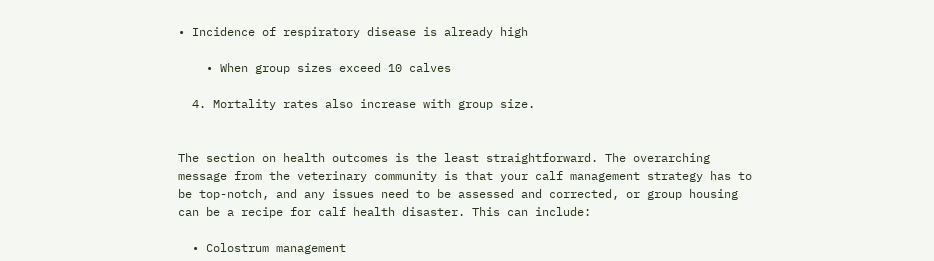• Incidence of respiratory disease is already high

    • When group sizes exceed 10 calves

  4. Mortality rates also increase with group size.


The section on health outcomes is the least straightforward. The overarching message from the veterinary community is that your calf management strategy has to be top-notch, and any issues need to be assessed and corrected, or group housing can be a recipe for calf health disaster. This can include:

  • Colostrum management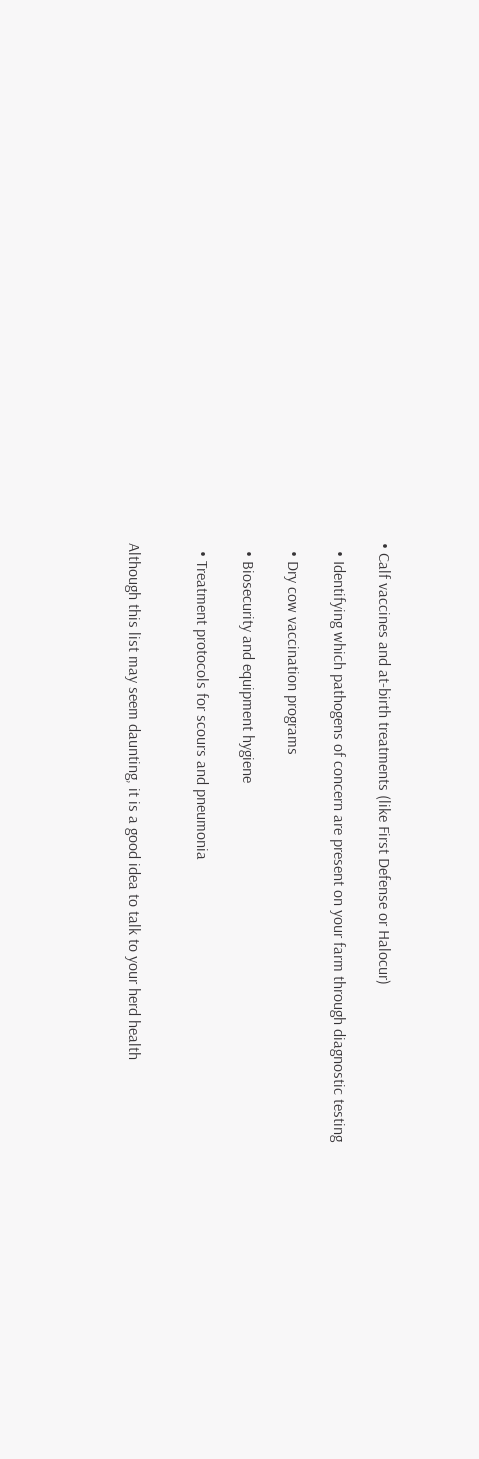• Calf vaccines and at-birth treatments (like First Defense or Halocur)

  • Identifying which pathogens of concern are present on your farm through diagnostic testing

  • Dry cow vaccination programs

  • Biosecurity and equipment hygiene

  • Treatment protocols for scours and pneumonia


Although this list may seem daunting, it is a good idea to talk to your herd health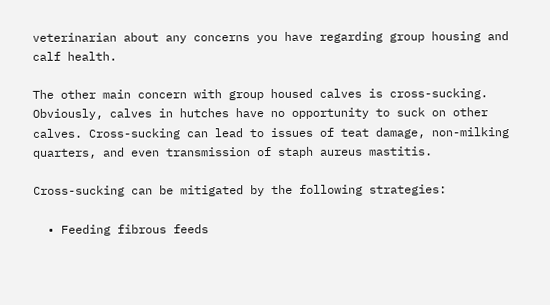veterinarian about any concerns you have regarding group housing and calf health.

The other main concern with group housed calves is cross-sucking. Obviously, calves in hutches have no opportunity to suck on other calves. Cross-sucking can lead to issues of teat damage, non-milking quarters, and even transmission of staph aureus mastitis.

Cross-sucking can be mitigated by the following strategies:

  • Feeding fibrous feeds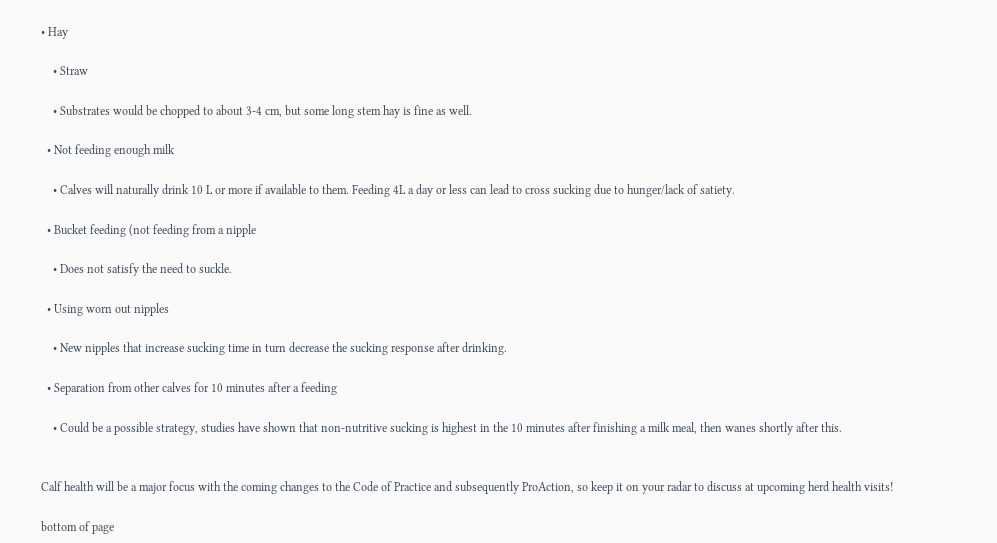• Hay

    • Straw

    • Substrates would be chopped to about 3-4 cm, but some long stem hay is fine as well.

  • Not feeding enough milk

    • Calves will naturally drink 10 L or more if available to them. Feeding 4L a day or less can lead to cross sucking due to hunger/lack of satiety.

  • Bucket feeding (not feeding from a nipple

    • Does not satisfy the need to suckle.

  • Using worn out nipples

    • New nipples that increase sucking time in turn decrease the sucking response after drinking.

  • Separation from other calves for 10 minutes after a feeding

    • Could be a possible strategy, studies have shown that non-nutritive sucking is highest in the 10 minutes after finishing a milk meal, then wanes shortly after this.


Calf health will be a major focus with the coming changes to the Code of Practice and subsequently ProAction, so keep it on your radar to discuss at upcoming herd health visits!

bottom of page